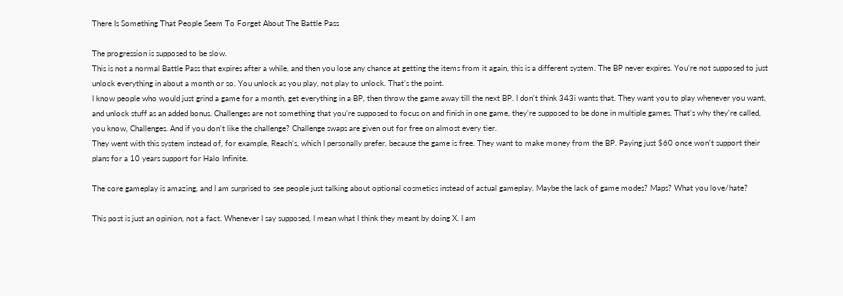There Is Something That People Seem To Forget About The Battle Pass

The progression is supposed to be slow.
This is not a normal Battle Pass that expires after a while, and then you lose any chance at getting the items from it again, this is a different system. The BP never expires. You’re not supposed to just unlock everything in about a month or so. You unlock as you play, not play to unlock. That’s the point.
I know people who would just grind a game for a month, get everything in a BP, then throw the game away till the next BP. I don’t think 343i wants that. They want you to play whenever you want, and unlock stuff as an added bonus. Challenges are not something that you’re supposed to focus on and finish in one game, they’re supposed to be done in multiple games. That’s why they’re called, you know, Challenges. And if you don’t like the challenge? Challenge swaps are given out for free on almost every tier.
They went with this system instead of, for example, Reach’s, which I personally prefer, because the game is free. They want to make money from the BP. Paying just $60 once won’t support their plans for a 10 years support for Halo Infinite.

The core gameplay is amazing, and I am surprised to see people just talking about optional cosmetics instead of actual gameplay. Maybe the lack of game modes? Maps? What you love/hate?

This post is just an opinion, not a fact. Whenever I say supposed, I mean what I think they meant by doing X. I am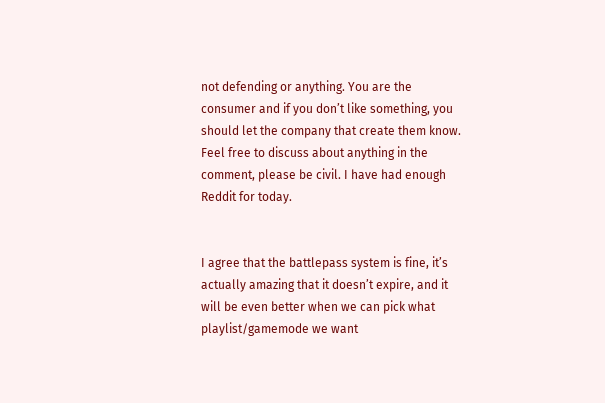not defending or anything. You are the consumer and if you don’t like something, you should let the company that create them know. Feel free to discuss about anything in the comment, please be civil. I have had enough Reddit for today.


I agree that the battlepass system is fine, it’s actually amazing that it doesn’t expire, and it will be even better when we can pick what playlist/gamemode we want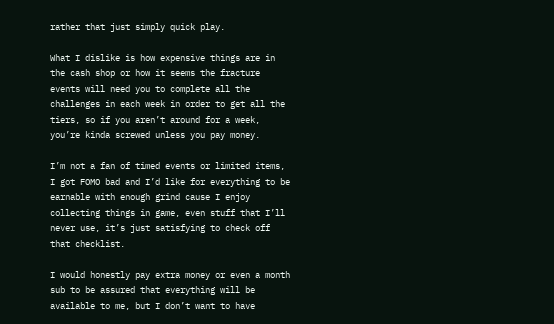rather that just simply quick play.

What I dislike is how expensive things are in the cash shop or how it seems the fracture events will need you to complete all the challenges in each week in order to get all the tiers, so if you aren’t around for a week, you’re kinda screwed unless you pay money.

I’m not a fan of timed events or limited items, I got FOMO bad and I’d like for everything to be earnable with enough grind cause I enjoy collecting things in game, even stuff that I’ll never use, it’s just satisfying to check off that checklist.

I would honestly pay extra money or even a month sub to be assured that everything will be available to me, but I don’t want to have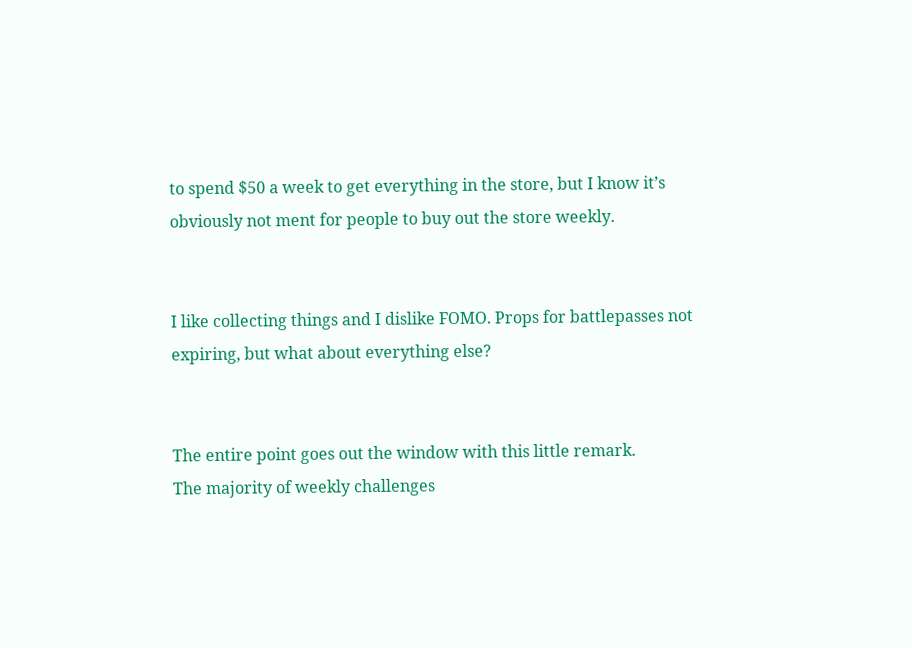to spend $50 a week to get everything in the store, but I know it’s obviously not ment for people to buy out the store weekly.


I like collecting things and I dislike FOMO. Props for battlepasses not expiring, but what about everything else?


The entire point goes out the window with this little remark.
The majority of weekly challenges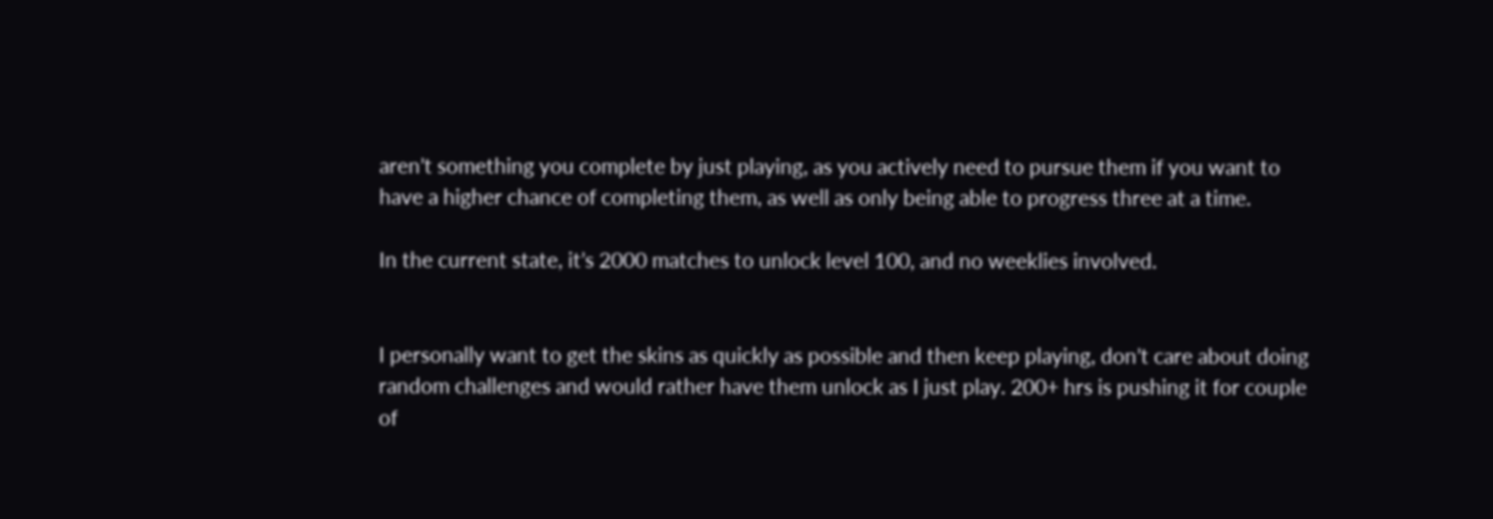aren’t something you complete by just playing, as you actively need to pursue them if you want to have a higher chance of completing them, as well as only being able to progress three at a time.

In the current state, it’s 2000 matches to unlock level 100, and no weeklies involved.


I personally want to get the skins as quickly as possible and then keep playing, don’t care about doing random challenges and would rather have them unlock as I just play. 200+ hrs is pushing it for couple of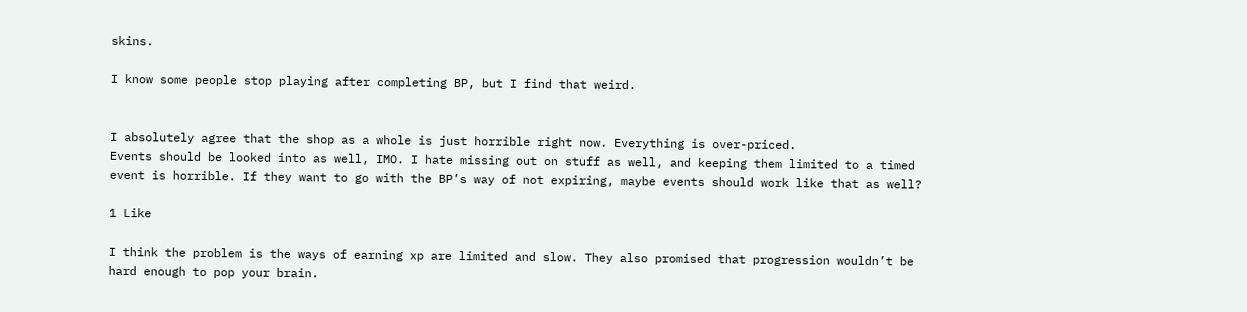skins.

I know some people stop playing after completing BP, but I find that weird.


I absolutely agree that the shop as a whole is just horrible right now. Everything is over-priced.
Events should be looked into as well, IMO. I hate missing out on stuff as well, and keeping them limited to a timed event is horrible. If they want to go with the BP’s way of not expiring, maybe events should work like that as well?

1 Like

I think the problem is the ways of earning xp are limited and slow. They also promised that progression wouldn’t be hard enough to pop your brain.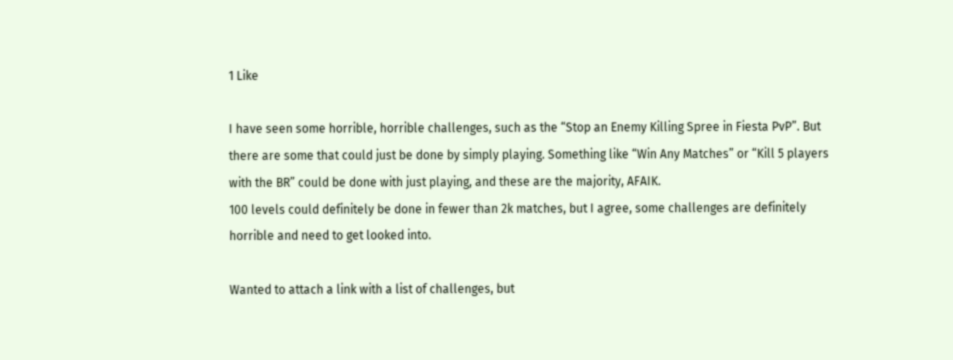1 Like

I have seen some horrible, horrible challenges, such as the “Stop an Enemy Killing Spree in Fiesta PvP”. But there are some that could just be done by simply playing. Something like “Win Any Matches” or “Kill 5 players with the BR” could be done with just playing, and these are the majority, AFAIK.
100 levels could definitely be done in fewer than 2k matches, but I agree, some challenges are definitely horrible and need to get looked into.

Wanted to attach a link with a list of challenges, but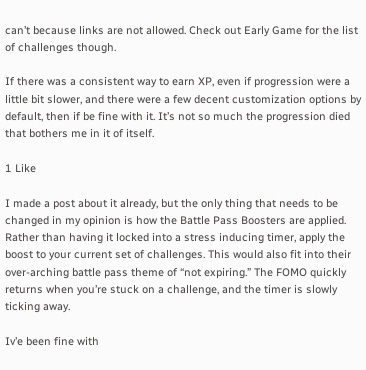can’t because links are not allowed. Check out Early Game for the list of challenges though.

If there was a consistent way to earn XP, even if progression were a little bit slower, and there were a few decent customization options by default, then if be fine with it. It’s not so much the progression died that bothers me in it of itself.

1 Like

I made a post about it already, but the only thing that needs to be changed in my opinion is how the Battle Pass Boosters are applied. Rather than having it locked into a stress inducing timer, apply the boost to your current set of challenges. This would also fit into their over-arching battle pass theme of “not expiring.” The FOMO quickly returns when you’re stuck on a challenge, and the timer is slowly ticking away.

Iv’e been fine with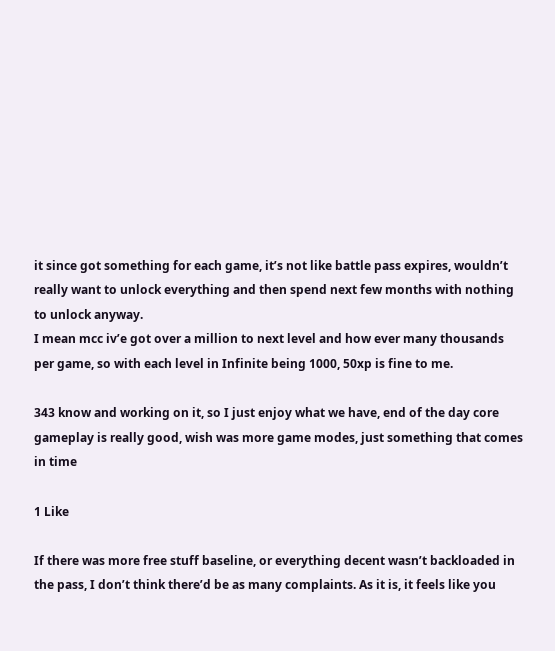it since got something for each game, it’s not like battle pass expires, wouldn’t really want to unlock everything and then spend next few months with nothing to unlock anyway.
I mean mcc iv’e got over a million to next level and how ever many thousands per game, so with each level in Infinite being 1000, 50xp is fine to me.

343 know and working on it, so I just enjoy what we have, end of the day core gameplay is really good, wish was more game modes, just something that comes in time

1 Like

If there was more free stuff baseline, or everything decent wasn’t backloaded in the pass, I don’t think there’d be as many complaints. As it is, it feels like you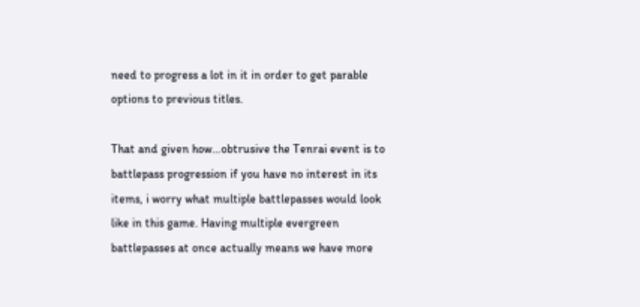need to progress a lot in it in order to get parable options to previous titles.

That and given how…obtrusive the Tenrai event is to battlepass progression if you have no interest in its items, i worry what multiple battlepasses would look like in this game. Having multiple evergreen battlepasses at once actually means we have more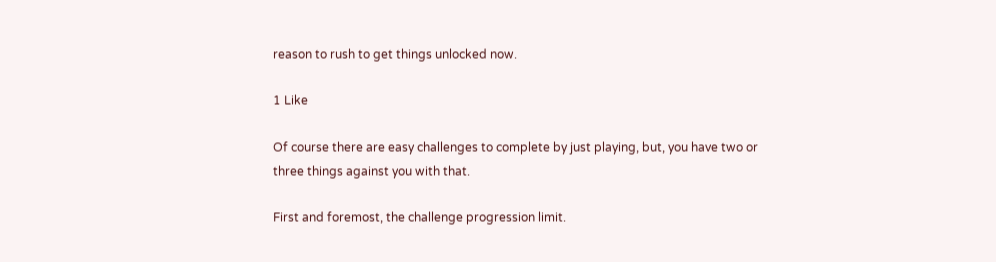reason to rush to get things unlocked now.

1 Like

Of course there are easy challenges to complete by just playing, but, you have two or three things against you with that.

First and foremost, the challenge progression limit.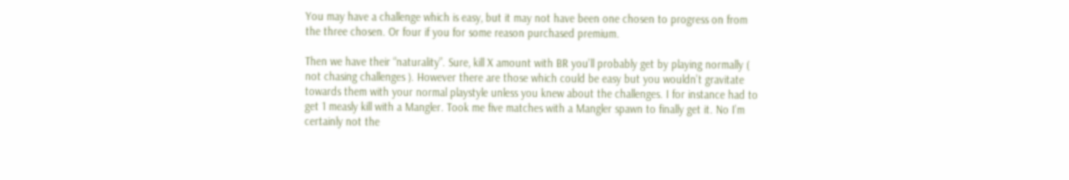You may have a challenge which is easy, but it may not have been one chosen to progress on from the three chosen. Or four if you for some reason purchased premium.

Then we have their “naturality”. Sure, kill X amount with BR you’ll probably get by playing normally ( not chasing challenges ). However there are those which could be easy but you wouldn’t gravitate towards them with your normal playstyle unless you knew about the challenges. I for instance had to get 1 measly kill with a Mangler. Took me five matches with a Mangler spawn to finally get it. No I’m certainly not the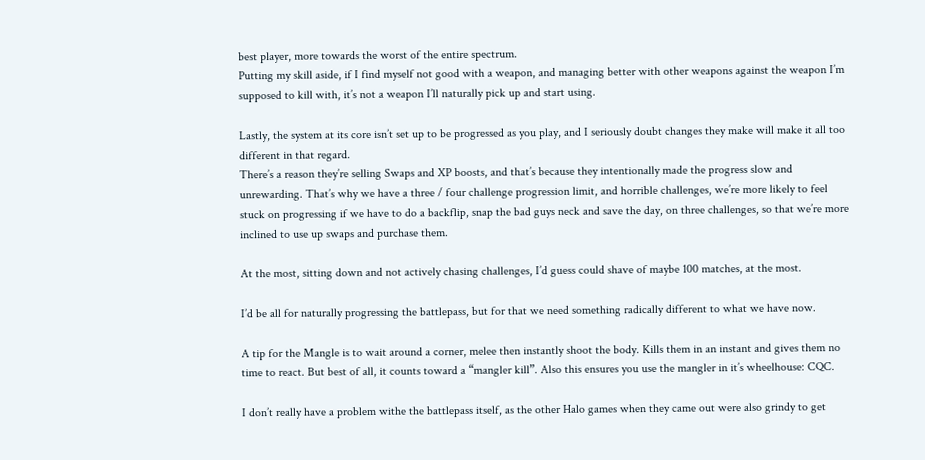best player, more towards the worst of the entire spectrum.
Putting my skill aside, if I find myself not good with a weapon, and managing better with other weapons against the weapon I’m supposed to kill with, it’s not a weapon I’ll naturally pick up and start using.

Lastly, the system at its core isn’t set up to be progressed as you play, and I seriously doubt changes they make will make it all too different in that regard.
There’s a reason they’re selling Swaps and XP boosts, and that’s because they intentionally made the progress slow and unrewarding. That’s why we have a three / four challenge progression limit, and horrible challenges, we’re more likely to feel stuck on progressing if we have to do a backflip, snap the bad guys neck and save the day, on three challenges, so that we’re more inclined to use up swaps and purchase them.

At the most, sitting down and not actively chasing challenges, I’d guess could shave of maybe 100 matches, at the most.

I’d be all for naturally progressing the battlepass, but for that we need something radically different to what we have now.

A tip for the Mangle is to wait around a corner, melee then instantly shoot the body. Kills them in an instant and gives them no time to react. But best of all, it counts toward a “mangler kill”. Also this ensures you use the mangler in it’s wheelhouse: CQC.

I don’t really have a problem withe the battlepass itself, as the other Halo games when they came out were also grindy to get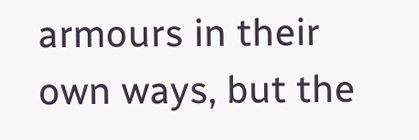armours in their own ways, but the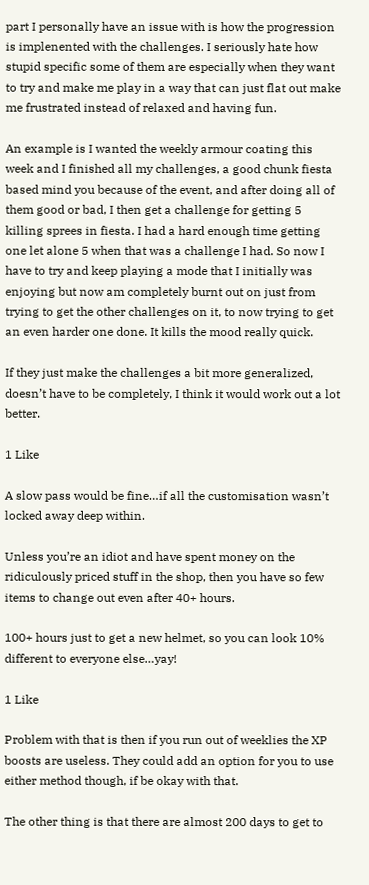part I personally have an issue with is how the progression is implenented with the challenges. I seriously hate how stupid specific some of them are especially when they want to try and make me play in a way that can just flat out make me frustrated instead of relaxed and having fun.

An example is I wanted the weekly armour coating this week and I finished all my challenges, a good chunk fiesta based mind you because of the event, and after doing all of them good or bad, I then get a challenge for getting 5 killing sprees in fiesta. I had a hard enough time getting one let alone 5 when that was a challenge I had. So now I have to try and keep playing a mode that I initially was enjoying but now am completely burnt out on just from trying to get the other challenges on it, to now trying to get an even harder one done. It kills the mood really quick.

If they just make the challenges a bit more generalized, doesn’t have to be completely, I think it would work out a lot better.

1 Like

A slow pass would be fine…if all the customisation wasn’t locked away deep within.

Unless you’re an idiot and have spent money on the ridiculously priced stuff in the shop, then you have so few items to change out even after 40+ hours.

100+ hours just to get a new helmet, so you can look 10% different to everyone else…yay!

1 Like

Problem with that is then if you run out of weeklies the XP boosts are useless. They could add an option for you to use either method though, if be okay with that.

The other thing is that there are almost 200 days to get to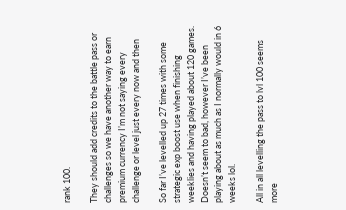rank 100.

They should add credits to the battle pass or challenges so we have another way to earn premium currency I’m not saying every challenge or level just every now and then

So far I’ve levelled up 27 times with some strategic exp boost use when finishing weeklies and having played about 120 games. Doesn’t seem to bad, however I’ve been playing about as much as I normally would in 6 weeks lol.

All in all levelling the pass to lvl 100 seems more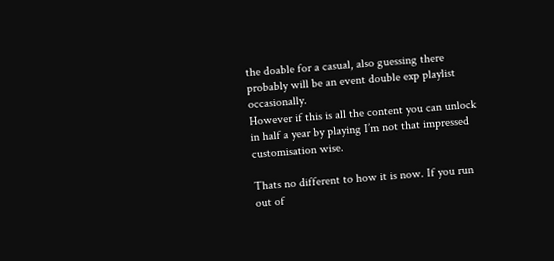the doable for a casual, also guessing there probably will be an event double exp playlist occasionally.
However if this is all the content you can unlock in half a year by playing I’m not that impressed customisation wise.

Thats no different to how it is now. If you run out of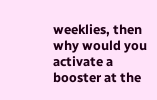weeklies, then why would you activate a booster at the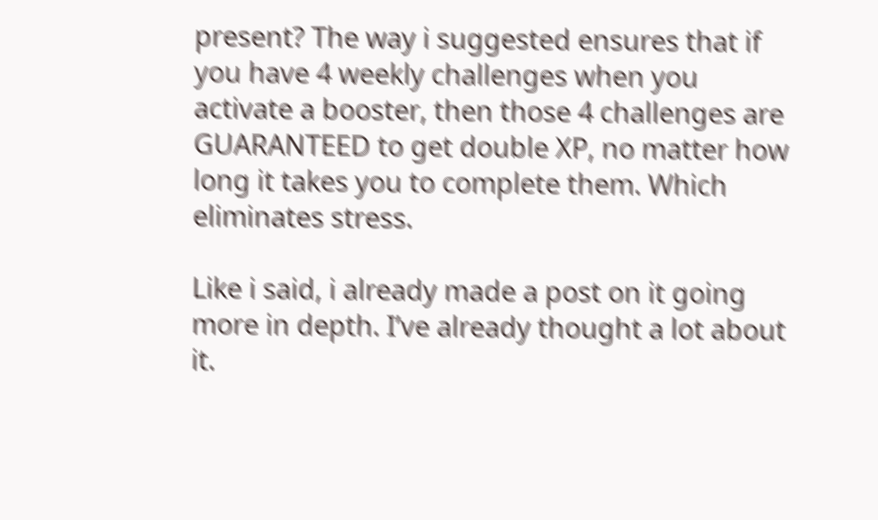present? The way i suggested ensures that if you have 4 weekly challenges when you activate a booster, then those 4 challenges are GUARANTEED to get double XP, no matter how long it takes you to complete them. Which eliminates stress.

Like i said, i already made a post on it going more in depth. I’ve already thought a lot about it.